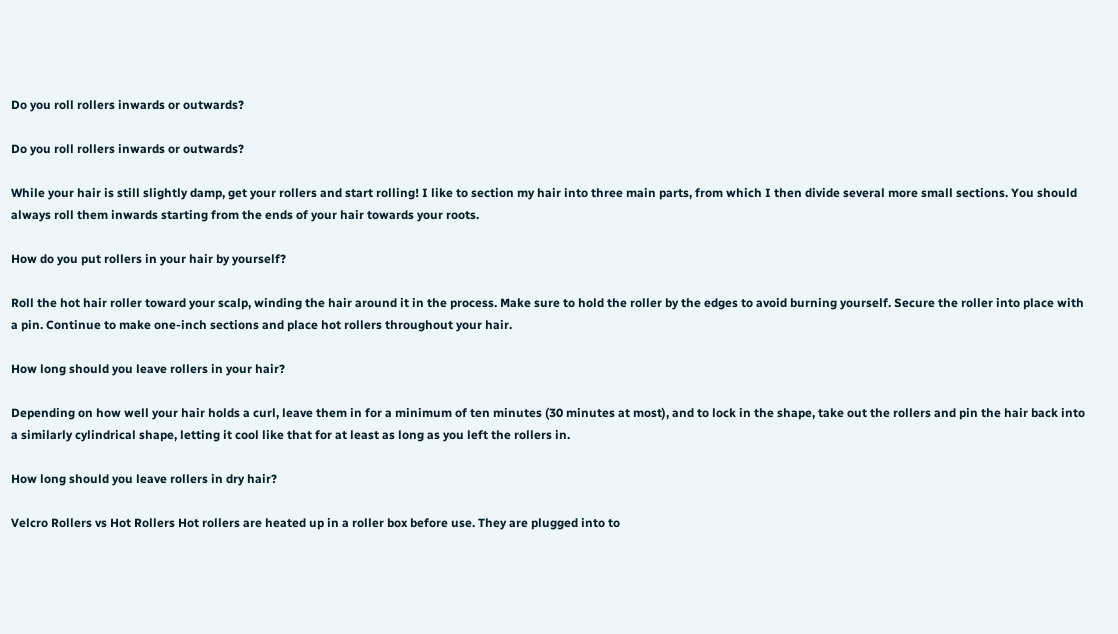Do you roll rollers inwards or outwards?

Do you roll rollers inwards or outwards?

While your hair is still slightly damp, get your rollers and start rolling! I like to section my hair into three main parts, from which I then divide several more small sections. You should always roll them inwards starting from the ends of your hair towards your roots.

How do you put rollers in your hair by yourself?

Roll the hot hair roller toward your scalp, winding the hair around it in the process. Make sure to hold the roller by the edges to avoid burning yourself. Secure the roller into place with a pin. Continue to make one-inch sections and place hot rollers throughout your hair.

How long should you leave rollers in your hair?

Depending on how well your hair holds a curl, leave them in for a minimum of ten minutes (30 minutes at most), and to lock in the shape, take out the rollers and pin the hair back into a similarly cylindrical shape, letting it cool like that for at least as long as you left the rollers in.

How long should you leave rollers in dry hair?

Velcro Rollers vs Hot Rollers Hot rollers are heated up in a roller box before use. They are plugged into to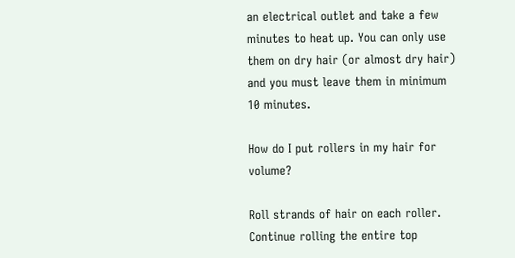an electrical outlet and take a few minutes to heat up. You can only use them on dry hair (or almost dry hair) and you must leave them in minimum 10 minutes.

How do I put rollers in my hair for volume?

Roll strands of hair on each roller. Continue rolling the entire top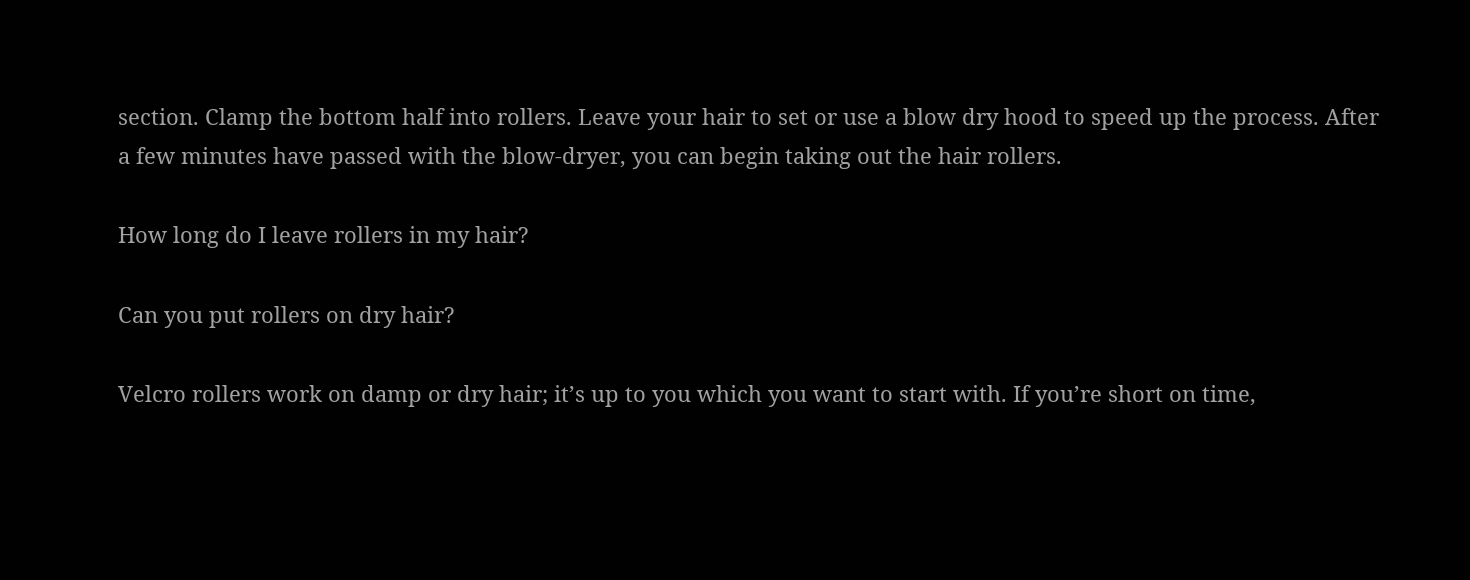section. Clamp the bottom half into rollers. Leave your hair to set or use a blow dry hood to speed up the process. After a few minutes have passed with the blow-dryer, you can begin taking out the hair rollers.

How long do I leave rollers in my hair?

Can you put rollers on dry hair?

Velcro rollers work on damp or dry hair; it’s up to you which you want to start with. If you’re short on time,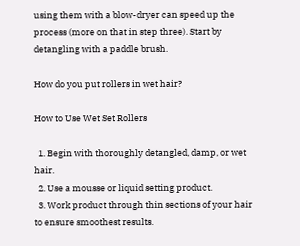using them with a blow-dryer can speed up the process (more on that in step three). Start by detangling with a paddle brush.

How do you put rollers in wet hair?

How to Use Wet Set Rollers

  1. Begin with thoroughly detangled, damp, or wet hair.
  2. Use a mousse or liquid setting product.
  3. Work product through thin sections of your hair to ensure smoothest results.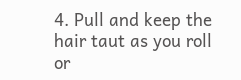4. Pull and keep the hair taut as you roll or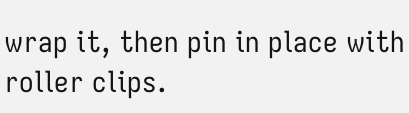wrap it, then pin in place with roller clips.